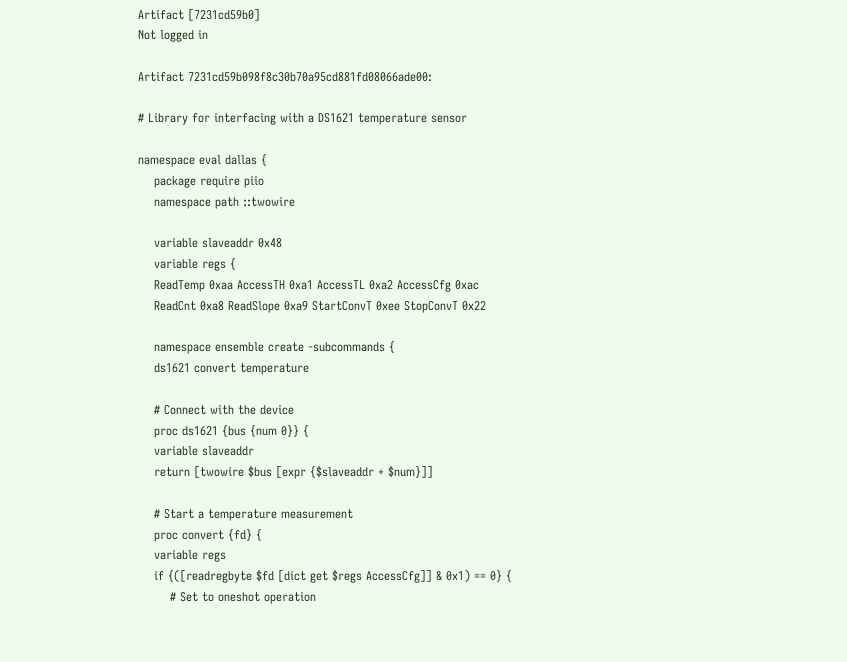Artifact [7231cd59b0]
Not logged in

Artifact 7231cd59b098f8c30b70a95cd881fd08066ade00:

# Library for interfacing with a DS1621 temperature sensor

namespace eval dallas {
    package require piio
    namespace path ::twowire

    variable slaveaddr 0x48
    variable regs {
    ReadTemp 0xaa AccessTH 0xa1 AccessTL 0xa2 AccessCfg 0xac
    ReadCnt 0xa8 ReadSlope 0xa9 StartConvT 0xee StopConvT 0x22

    namespace ensemble create -subcommands {
    ds1621 convert temperature

    # Connect with the device
    proc ds1621 {bus {num 0}} {
    variable slaveaddr
    return [twowire $bus [expr {$slaveaddr + $num}]]

    # Start a temperature measurement
    proc convert {fd} {
    variable regs
    if {([readregbyte $fd [dict get $regs AccessCfg]] & 0x1) == 0} {
        # Set to oneshot operation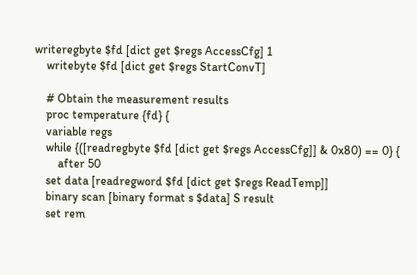writeregbyte $fd [dict get $regs AccessCfg] 1
    writebyte $fd [dict get $regs StartConvT]

    # Obtain the measurement results
    proc temperature {fd} {
    variable regs
    while {([readregbyte $fd [dict get $regs AccessCfg]] & 0x80) == 0} {
        after 50
    set data [readregword $fd [dict get $regs ReadTemp]]
    binary scan [binary format s $data] S result
    set rem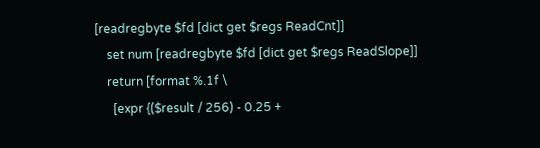[readregbyte $fd [dict get $regs ReadCnt]]
    set num [readregbyte $fd [dict get $regs ReadSlope]]
    return [format %.1f \
      [expr {($result / 256) - 0.25 +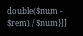double($num - $rem) / $num}]]